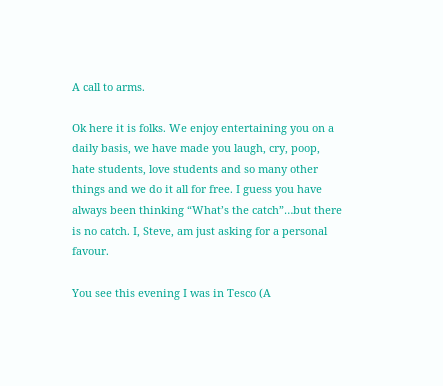A call to arms.

Ok here it is folks. We enjoy entertaining you on a daily basis, we have made you laugh, cry, poop, hate students, love students and so many other things and we do it all for free. I guess you have always been thinking “What’s the catch”…but there is no catch. I, Steve, am just asking for a personal favour.

You see this evening I was in Tesco (A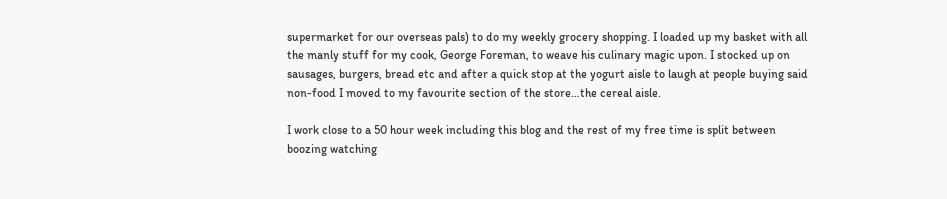supermarket for our overseas pals) to do my weekly grocery shopping. I loaded up my basket with all the manly stuff for my cook, George Foreman, to weave his culinary magic upon. I stocked up on sausages, burgers, bread etc and after a quick stop at the yogurt aisle to laugh at people buying said non-food I moved to my favourite section of the store…the cereal aisle.

I work close to a 50 hour week including this blog and the rest of my free time is split between boozing watching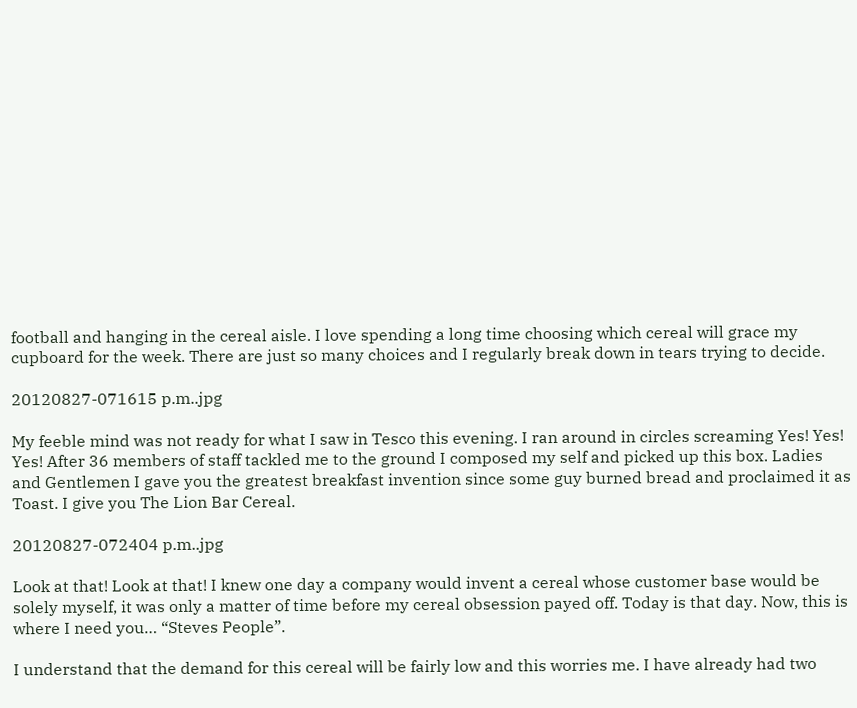football and hanging in the cereal aisle. I love spending a long time choosing which cereal will grace my cupboard for the week. There are just so many choices and I regularly break down in tears trying to decide.

20120827-071615 p.m..jpg

My feeble mind was not ready for what I saw in Tesco this evening. I ran around in circles screaming Yes! Yes! Yes! After 36 members of staff tackled me to the ground I composed my self and picked up this box. Ladies and Gentlemen I gave you the greatest breakfast invention since some guy burned bread and proclaimed it as Toast. I give you The Lion Bar Cereal.

20120827-072404 p.m..jpg

Look at that! Look at that! I knew one day a company would invent a cereal whose customer base would be solely myself, it was only a matter of time before my cereal obsession payed off. Today is that day. Now, this is where I need you… “Steves People”.

I understand that the demand for this cereal will be fairly low and this worries me. I have already had two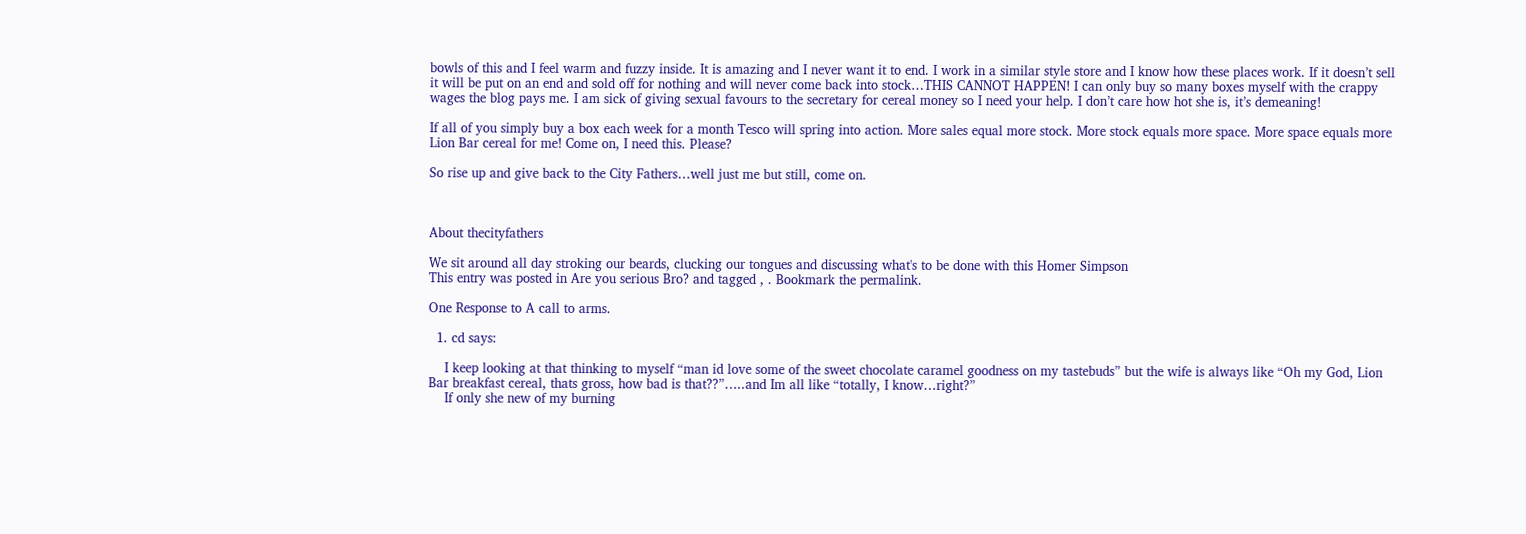bowls of this and I feel warm and fuzzy inside. It is amazing and I never want it to end. I work in a similar style store and I know how these places work. If it doesn’t sell it will be put on an end and sold off for nothing and will never come back into stock…THIS CANNOT HAPPEN! I can only buy so many boxes myself with the crappy wages the blog pays me. I am sick of giving sexual favours to the secretary for cereal money so I need your help. I don’t care how hot she is, it’s demeaning!

If all of you simply buy a box each week for a month Tesco will spring into action. More sales equal more stock. More stock equals more space. More space equals more Lion Bar cereal for me! Come on, I need this. Please?

So rise up and give back to the City Fathers…well just me but still, come on.



About thecityfathers

We sit around all day stroking our beards, clucking our tongues and discussing what's to be done with this Homer Simpson
This entry was posted in Are you serious Bro? and tagged , . Bookmark the permalink.

One Response to A call to arms.

  1. cd says:

    I keep looking at that thinking to myself “man id love some of the sweet chocolate caramel goodness on my tastebuds” but the wife is always like “Oh my God, Lion Bar breakfast cereal, thats gross, how bad is that??”…..and Im all like “totally, I know…right?”
    If only she new of my burning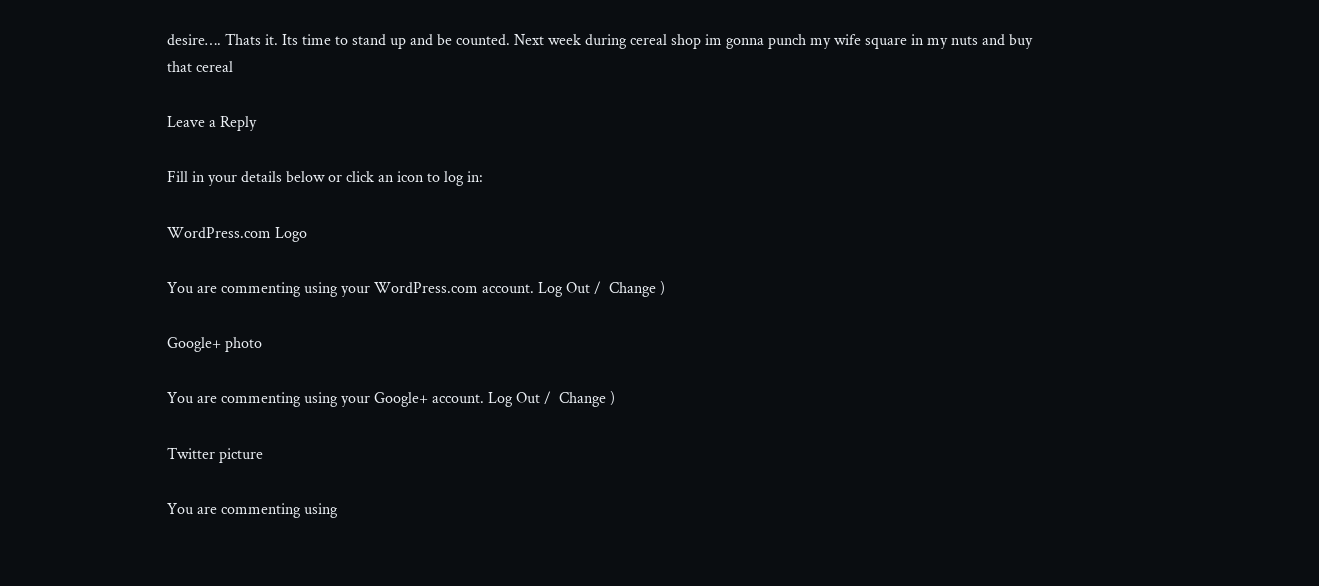desire…. Thats it. Its time to stand up and be counted. Next week during cereal shop im gonna punch my wife square in my nuts and buy that cereal

Leave a Reply

Fill in your details below or click an icon to log in:

WordPress.com Logo

You are commenting using your WordPress.com account. Log Out /  Change )

Google+ photo

You are commenting using your Google+ account. Log Out /  Change )

Twitter picture

You are commenting using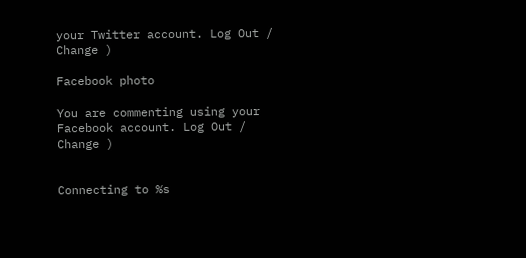your Twitter account. Log Out /  Change )

Facebook photo

You are commenting using your Facebook account. Log Out /  Change )


Connecting to %s